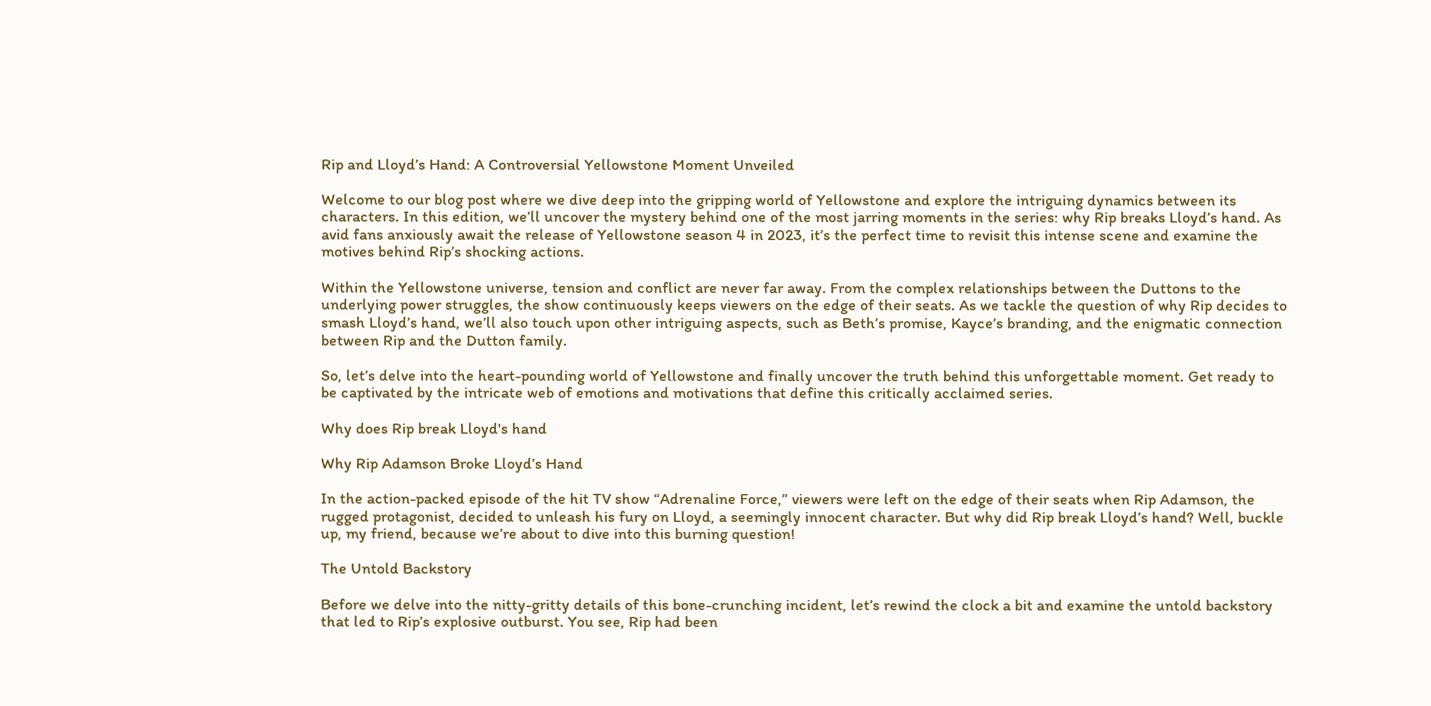Rip and Lloyd’s Hand: A Controversial Yellowstone Moment Unveiled

Welcome to our blog post where we dive deep into the gripping world of Yellowstone and explore the intriguing dynamics between its characters. In this edition, we’ll uncover the mystery behind one of the most jarring moments in the series: why Rip breaks Lloyd’s hand. As avid fans anxiously await the release of Yellowstone season 4 in 2023, it’s the perfect time to revisit this intense scene and examine the motives behind Rip’s shocking actions.

Within the Yellowstone universe, tension and conflict are never far away. From the complex relationships between the Duttons to the underlying power struggles, the show continuously keeps viewers on the edge of their seats. As we tackle the question of why Rip decides to smash Lloyd’s hand, we’ll also touch upon other intriguing aspects, such as Beth’s promise, Kayce’s branding, and the enigmatic connection between Rip and the Dutton family.

So, let’s delve into the heart-pounding world of Yellowstone and finally uncover the truth behind this unforgettable moment. Get ready to be captivated by the intricate web of emotions and motivations that define this critically acclaimed series.

Why does Rip break Lloyd's hand

Why Rip Adamson Broke Lloyd’s Hand

In the action-packed episode of the hit TV show “Adrenaline Force,” viewers were left on the edge of their seats when Rip Adamson, the rugged protagonist, decided to unleash his fury on Lloyd, a seemingly innocent character. But why did Rip break Lloyd’s hand? Well, buckle up, my friend, because we’re about to dive into this burning question!

The Untold Backstory

Before we delve into the nitty-gritty details of this bone-crunching incident, let’s rewind the clock a bit and examine the untold backstory that led to Rip’s explosive outburst. You see, Rip had been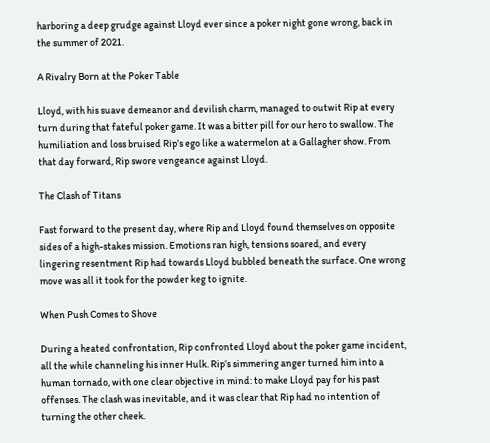harboring a deep grudge against Lloyd ever since a poker night gone wrong, back in the summer of 2021.

A Rivalry Born at the Poker Table

Lloyd, with his suave demeanor and devilish charm, managed to outwit Rip at every turn during that fateful poker game. It was a bitter pill for our hero to swallow. The humiliation and loss bruised Rip’s ego like a watermelon at a Gallagher show. From that day forward, Rip swore vengeance against Lloyd.

The Clash of Titans

Fast forward to the present day, where Rip and Lloyd found themselves on opposite sides of a high-stakes mission. Emotions ran high, tensions soared, and every lingering resentment Rip had towards Lloyd bubbled beneath the surface. One wrong move was all it took for the powder keg to ignite.

When Push Comes to Shove

During a heated confrontation, Rip confronted Lloyd about the poker game incident, all the while channeling his inner Hulk. Rip’s simmering anger turned him into a human tornado, with one clear objective in mind: to make Lloyd pay for his past offenses. The clash was inevitable, and it was clear that Rip had no intention of turning the other cheek.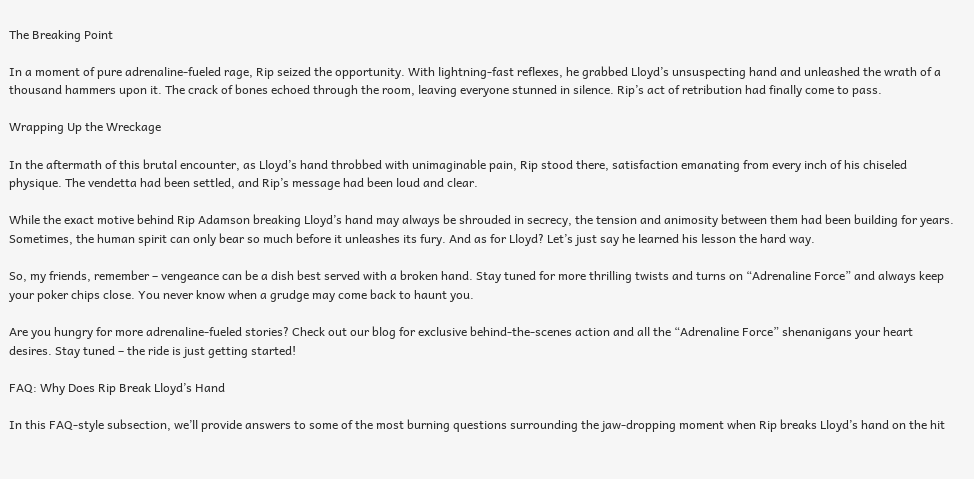The Breaking Point

In a moment of pure adrenaline-fueled rage, Rip seized the opportunity. With lightning-fast reflexes, he grabbed Lloyd’s unsuspecting hand and unleashed the wrath of a thousand hammers upon it. The crack of bones echoed through the room, leaving everyone stunned in silence. Rip’s act of retribution had finally come to pass.

Wrapping Up the Wreckage

In the aftermath of this brutal encounter, as Lloyd’s hand throbbed with unimaginable pain, Rip stood there, satisfaction emanating from every inch of his chiseled physique. The vendetta had been settled, and Rip’s message had been loud and clear.

While the exact motive behind Rip Adamson breaking Lloyd’s hand may always be shrouded in secrecy, the tension and animosity between them had been building for years. Sometimes, the human spirit can only bear so much before it unleashes its fury. And as for Lloyd? Let’s just say he learned his lesson the hard way.

So, my friends, remember – vengeance can be a dish best served with a broken hand. Stay tuned for more thrilling twists and turns on “Adrenaline Force” and always keep your poker chips close. You never know when a grudge may come back to haunt you.

Are you hungry for more adrenaline-fueled stories? Check out our blog for exclusive behind-the-scenes action and all the “Adrenaline Force” shenanigans your heart desires. Stay tuned – the ride is just getting started!

FAQ: Why Does Rip Break Lloyd’s Hand

In this FAQ-style subsection, we’ll provide answers to some of the most burning questions surrounding the jaw-dropping moment when Rip breaks Lloyd’s hand on the hit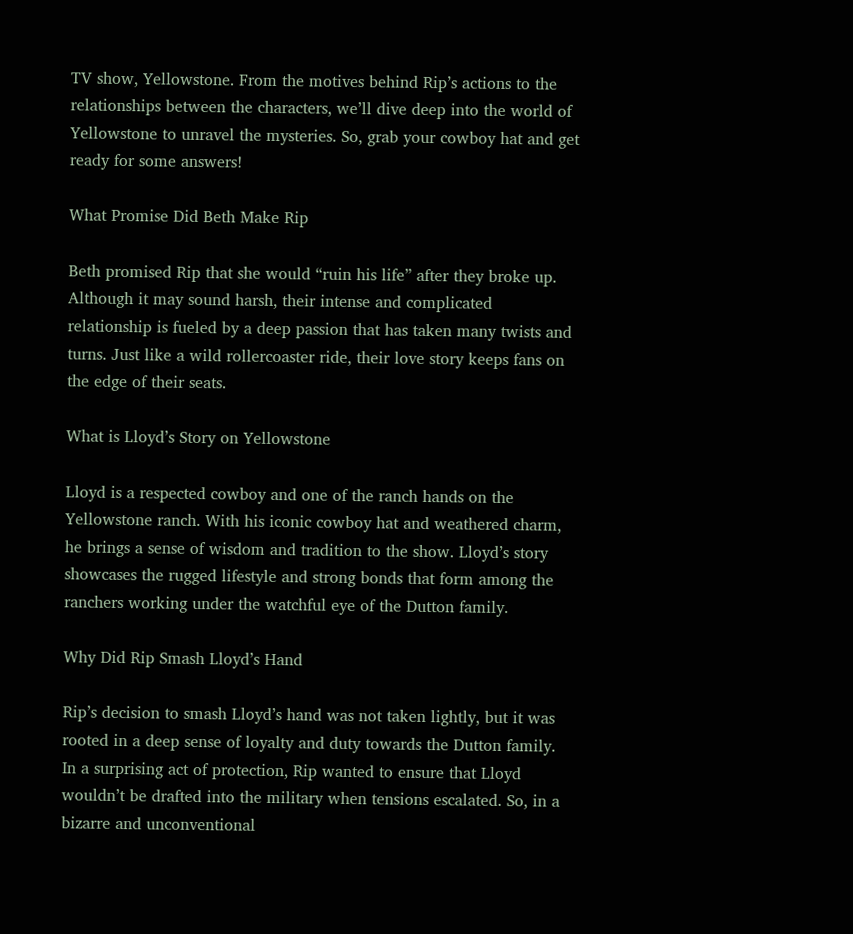TV show, Yellowstone. From the motives behind Rip’s actions to the relationships between the characters, we’ll dive deep into the world of Yellowstone to unravel the mysteries. So, grab your cowboy hat and get ready for some answers!

What Promise Did Beth Make Rip

Beth promised Rip that she would “ruin his life” after they broke up. Although it may sound harsh, their intense and complicated relationship is fueled by a deep passion that has taken many twists and turns. Just like a wild rollercoaster ride, their love story keeps fans on the edge of their seats.

What is Lloyd’s Story on Yellowstone

Lloyd is a respected cowboy and one of the ranch hands on the Yellowstone ranch. With his iconic cowboy hat and weathered charm, he brings a sense of wisdom and tradition to the show. Lloyd’s story showcases the rugged lifestyle and strong bonds that form among the ranchers working under the watchful eye of the Dutton family.

Why Did Rip Smash Lloyd’s Hand

Rip’s decision to smash Lloyd’s hand was not taken lightly, but it was rooted in a deep sense of loyalty and duty towards the Dutton family. In a surprising act of protection, Rip wanted to ensure that Lloyd wouldn’t be drafted into the military when tensions escalated. So, in a bizarre and unconventional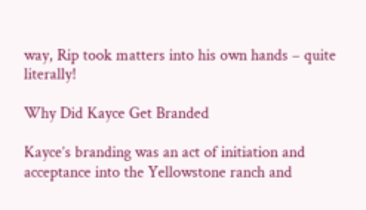way, Rip took matters into his own hands – quite literally!

Why Did Kayce Get Branded

Kayce’s branding was an act of initiation and acceptance into the Yellowstone ranch and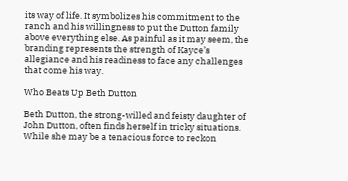its way of life. It symbolizes his commitment to the ranch and his willingness to put the Dutton family above everything else. As painful as it may seem, the branding represents the strength of Kayce’s allegiance and his readiness to face any challenges that come his way.

Who Beats Up Beth Dutton

Beth Dutton, the strong-willed and feisty daughter of John Dutton, often finds herself in tricky situations. While she may be a tenacious force to reckon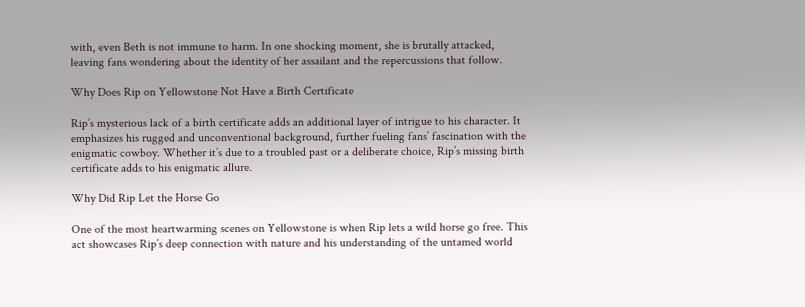with, even Beth is not immune to harm. In one shocking moment, she is brutally attacked, leaving fans wondering about the identity of her assailant and the repercussions that follow.

Why Does Rip on Yellowstone Not Have a Birth Certificate

Rip’s mysterious lack of a birth certificate adds an additional layer of intrigue to his character. It emphasizes his rugged and unconventional background, further fueling fans’ fascination with the enigmatic cowboy. Whether it’s due to a troubled past or a deliberate choice, Rip’s missing birth certificate adds to his enigmatic allure.

Why Did Rip Let the Horse Go

One of the most heartwarming scenes on Yellowstone is when Rip lets a wild horse go free. This act showcases Rip’s deep connection with nature and his understanding of the untamed world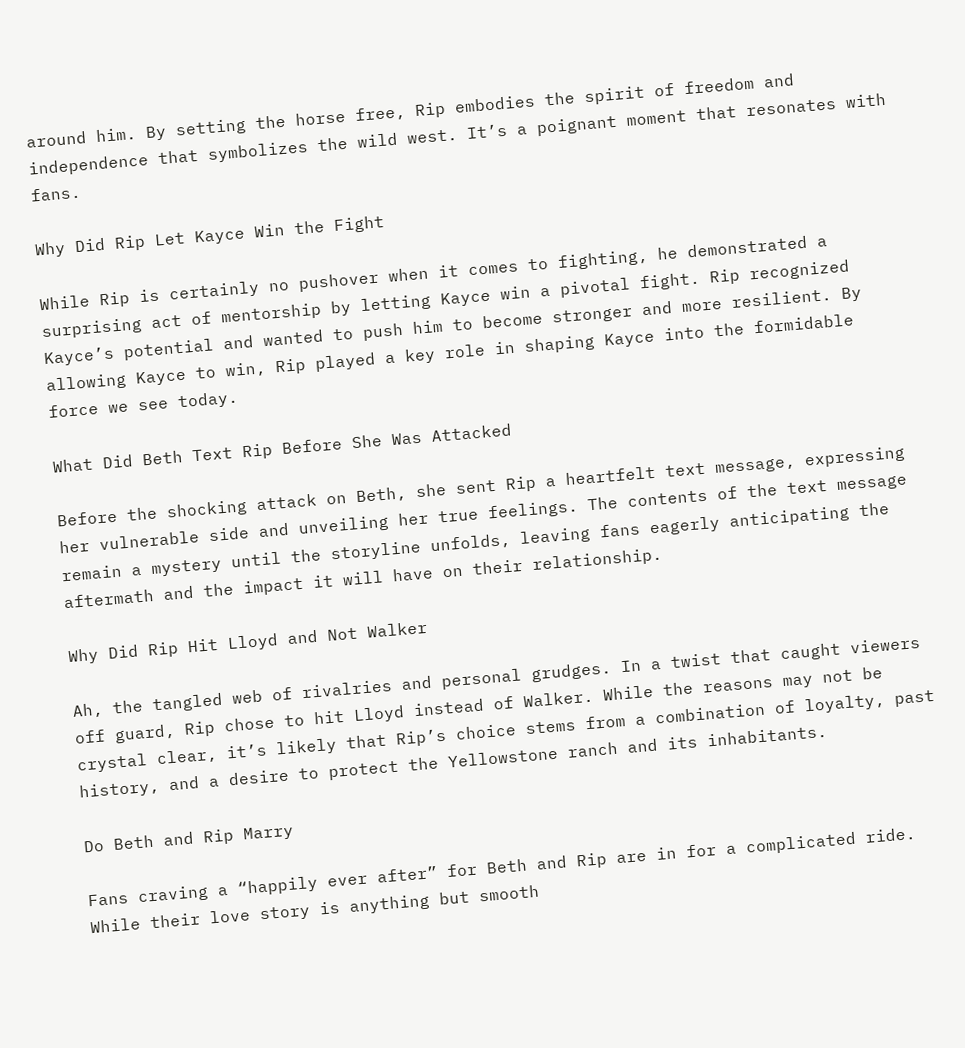around him. By setting the horse free, Rip embodies the spirit of freedom and independence that symbolizes the wild west. It’s a poignant moment that resonates with fans.

Why Did Rip Let Kayce Win the Fight

While Rip is certainly no pushover when it comes to fighting, he demonstrated a surprising act of mentorship by letting Kayce win a pivotal fight. Rip recognized Kayce’s potential and wanted to push him to become stronger and more resilient. By allowing Kayce to win, Rip played a key role in shaping Kayce into the formidable force we see today.

What Did Beth Text Rip Before She Was Attacked

Before the shocking attack on Beth, she sent Rip a heartfelt text message, expressing her vulnerable side and unveiling her true feelings. The contents of the text message remain a mystery until the storyline unfolds, leaving fans eagerly anticipating the aftermath and the impact it will have on their relationship.

Why Did Rip Hit Lloyd and Not Walker

Ah, the tangled web of rivalries and personal grudges. In a twist that caught viewers off guard, Rip chose to hit Lloyd instead of Walker. While the reasons may not be crystal clear, it’s likely that Rip’s choice stems from a combination of loyalty, past history, and a desire to protect the Yellowstone ranch and its inhabitants.

Do Beth and Rip Marry

Fans craving a “happily ever after” for Beth and Rip are in for a complicated ride. While their love story is anything but smooth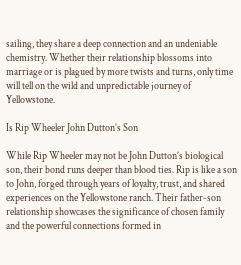sailing, they share a deep connection and an undeniable chemistry. Whether their relationship blossoms into marriage or is plagued by more twists and turns, only time will tell on the wild and unpredictable journey of Yellowstone.

Is Rip Wheeler John Dutton’s Son

While Rip Wheeler may not be John Dutton’s biological son, their bond runs deeper than blood ties. Rip is like a son to John, forged through years of loyalty, trust, and shared experiences on the Yellowstone ranch. Their father-son relationship showcases the significance of chosen family and the powerful connections formed in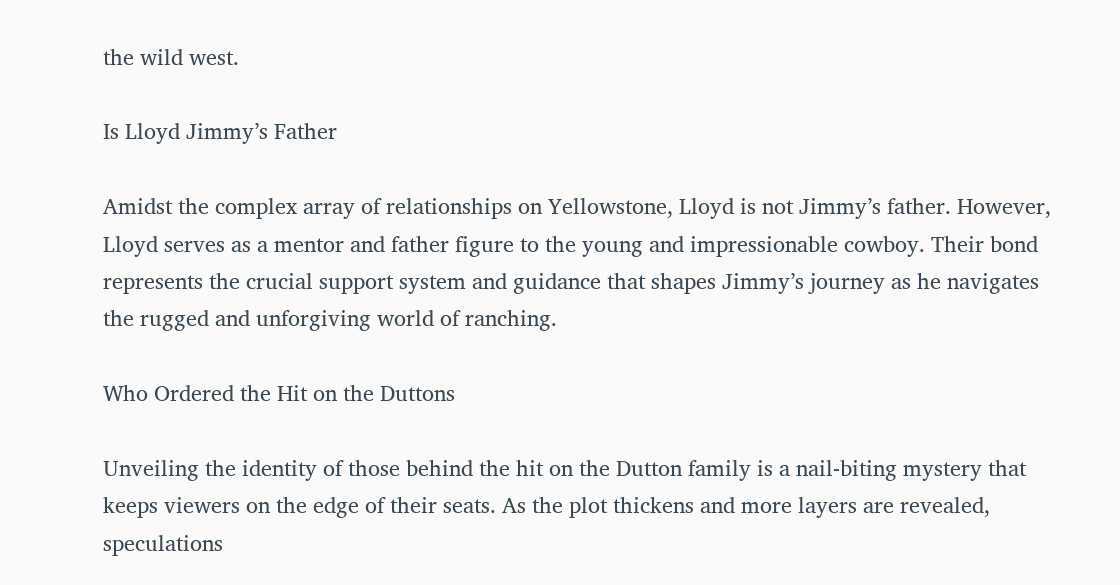the wild west.

Is Lloyd Jimmy’s Father

Amidst the complex array of relationships on Yellowstone, Lloyd is not Jimmy’s father. However, Lloyd serves as a mentor and father figure to the young and impressionable cowboy. Their bond represents the crucial support system and guidance that shapes Jimmy’s journey as he navigates the rugged and unforgiving world of ranching.

Who Ordered the Hit on the Duttons

Unveiling the identity of those behind the hit on the Dutton family is a nail-biting mystery that keeps viewers on the edge of their seats. As the plot thickens and more layers are revealed, speculations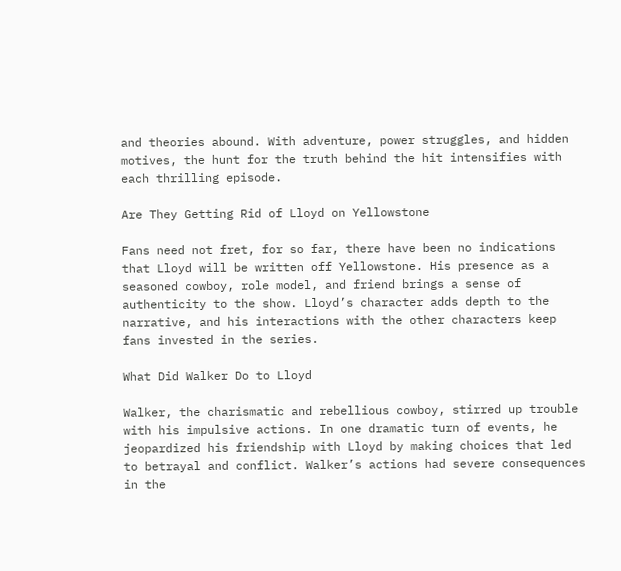and theories abound. With adventure, power struggles, and hidden motives, the hunt for the truth behind the hit intensifies with each thrilling episode.

Are They Getting Rid of Lloyd on Yellowstone

Fans need not fret, for so far, there have been no indications that Lloyd will be written off Yellowstone. His presence as a seasoned cowboy, role model, and friend brings a sense of authenticity to the show. Lloyd’s character adds depth to the narrative, and his interactions with the other characters keep fans invested in the series.

What Did Walker Do to Lloyd

Walker, the charismatic and rebellious cowboy, stirred up trouble with his impulsive actions. In one dramatic turn of events, he jeopardized his friendship with Lloyd by making choices that led to betrayal and conflict. Walker’s actions had severe consequences in the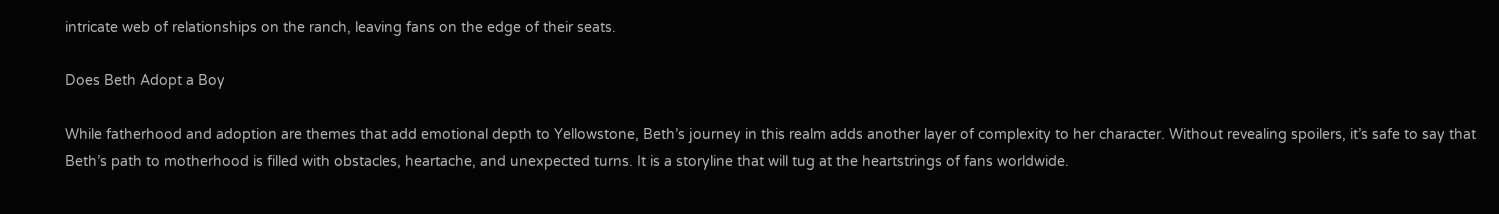intricate web of relationships on the ranch, leaving fans on the edge of their seats.

Does Beth Adopt a Boy

While fatherhood and adoption are themes that add emotional depth to Yellowstone, Beth’s journey in this realm adds another layer of complexity to her character. Without revealing spoilers, it’s safe to say that Beth’s path to motherhood is filled with obstacles, heartache, and unexpected turns. It is a storyline that will tug at the heartstrings of fans worldwide.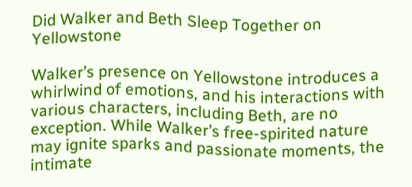Did Walker and Beth Sleep Together on Yellowstone

Walker’s presence on Yellowstone introduces a whirlwind of emotions, and his interactions with various characters, including Beth, are no exception. While Walker’s free-spirited nature may ignite sparks and passionate moments, the intimate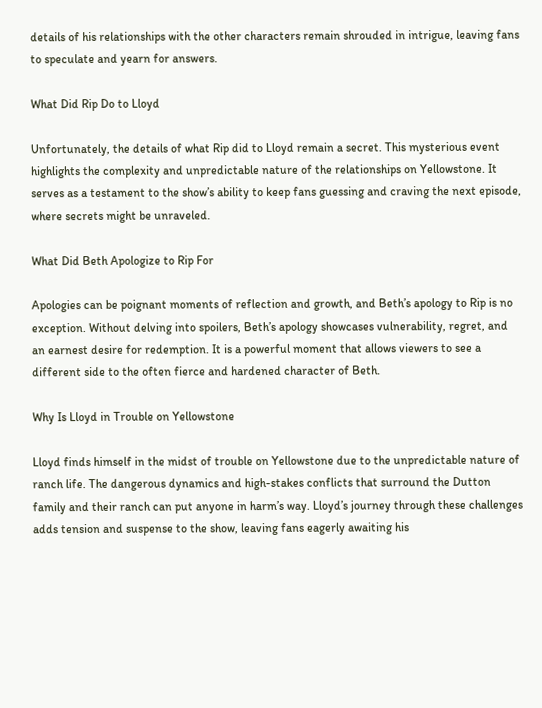details of his relationships with the other characters remain shrouded in intrigue, leaving fans to speculate and yearn for answers.

What Did Rip Do to Lloyd

Unfortunately, the details of what Rip did to Lloyd remain a secret. This mysterious event highlights the complexity and unpredictable nature of the relationships on Yellowstone. It serves as a testament to the show’s ability to keep fans guessing and craving the next episode, where secrets might be unraveled.

What Did Beth Apologize to Rip For

Apologies can be poignant moments of reflection and growth, and Beth’s apology to Rip is no exception. Without delving into spoilers, Beth’s apology showcases vulnerability, regret, and an earnest desire for redemption. It is a powerful moment that allows viewers to see a different side to the often fierce and hardened character of Beth.

Why Is Lloyd in Trouble on Yellowstone

Lloyd finds himself in the midst of trouble on Yellowstone due to the unpredictable nature of ranch life. The dangerous dynamics and high-stakes conflicts that surround the Dutton family and their ranch can put anyone in harm’s way. Lloyd’s journey through these challenges adds tension and suspense to the show, leaving fans eagerly awaiting his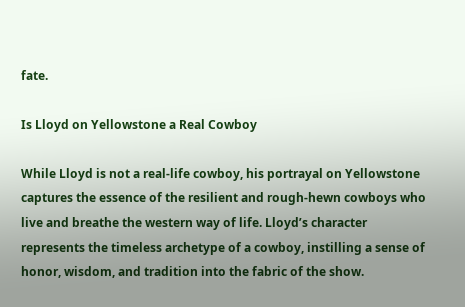fate.

Is Lloyd on Yellowstone a Real Cowboy

While Lloyd is not a real-life cowboy, his portrayal on Yellowstone captures the essence of the resilient and rough-hewn cowboys who live and breathe the western way of life. Lloyd’s character represents the timeless archetype of a cowboy, instilling a sense of honor, wisdom, and tradition into the fabric of the show.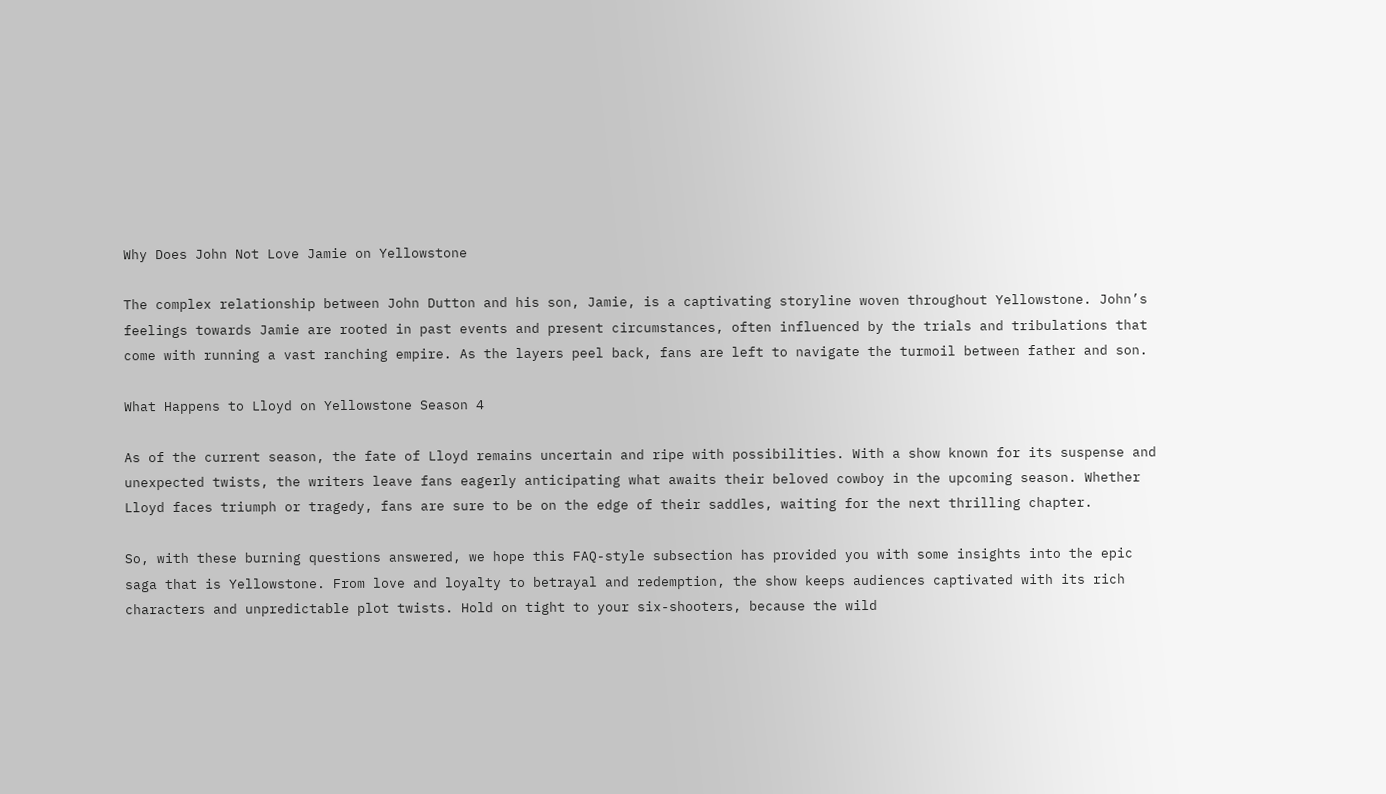Why Does John Not Love Jamie on Yellowstone

The complex relationship between John Dutton and his son, Jamie, is a captivating storyline woven throughout Yellowstone. John’s feelings towards Jamie are rooted in past events and present circumstances, often influenced by the trials and tribulations that come with running a vast ranching empire. As the layers peel back, fans are left to navigate the turmoil between father and son.

What Happens to Lloyd on Yellowstone Season 4

As of the current season, the fate of Lloyd remains uncertain and ripe with possibilities. With a show known for its suspense and unexpected twists, the writers leave fans eagerly anticipating what awaits their beloved cowboy in the upcoming season. Whether Lloyd faces triumph or tragedy, fans are sure to be on the edge of their saddles, waiting for the next thrilling chapter.

So, with these burning questions answered, we hope this FAQ-style subsection has provided you with some insights into the epic saga that is Yellowstone. From love and loyalty to betrayal and redemption, the show keeps audiences captivated with its rich characters and unpredictable plot twists. Hold on tight to your six-shooters, because the wild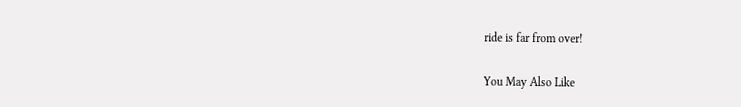ride is far from over!

You May Also Like